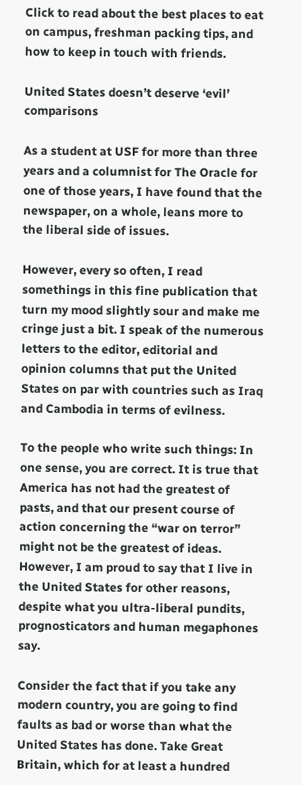Click to read about the best places to eat on campus, freshman packing tips, and how to keep in touch with friends.

United States doesn’t deserve ‘evil’ comparisons

As a student at USF for more than three years and a columnist for The Oracle for one of those years, I have found that the newspaper, on a whole, leans more to the liberal side of issues.

However, every so often, I read somethings in this fine publication that turn my mood slightly sour and make me cringe just a bit. I speak of the numerous letters to the editor, editorial and opinion columns that put the United States on par with countries such as Iraq and Cambodia in terms of evilness.

To the people who write such things: In one sense, you are correct. It is true that America has not had the greatest of pasts, and that our present course of action concerning the “war on terror” might not be the greatest of ideas. However, I am proud to say that I live in the United States for other reasons, despite what you ultra-liberal pundits, prognosticators and human megaphones say.

Consider the fact that if you take any modern country, you are going to find faults as bad or worse than what the United States has done. Take Great Britain, which for at least a hundred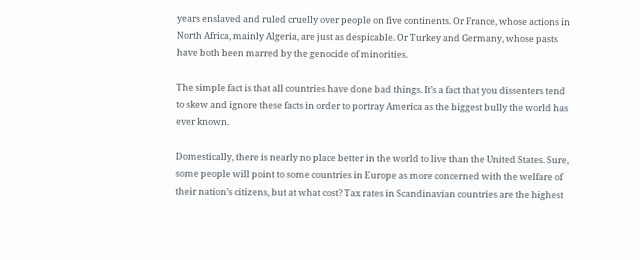years enslaved and ruled cruelly over people on five continents. Or France, whose actions in North Africa, mainly Algeria, are just as despicable. Or Turkey and Germany, whose pasts have both been marred by the genocide of minorities.

The simple fact is that all countries have done bad things. It’s a fact that you dissenters tend to skew and ignore these facts in order to portray America as the biggest bully the world has ever known.

Domestically, there is nearly no place better in the world to live than the United States. Sure, some people will point to some countries in Europe as more concerned with the welfare of their nation’s citizens, but at what cost? Tax rates in Scandinavian countries are the highest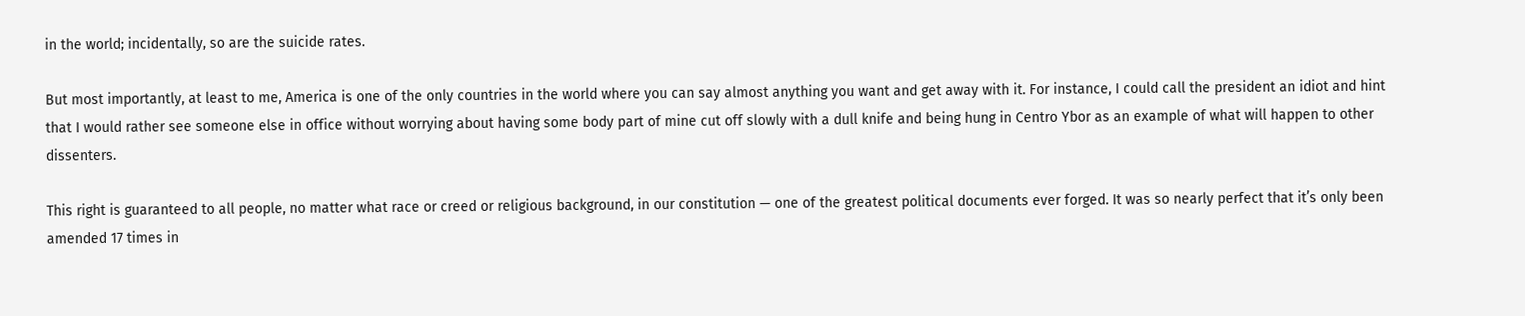in the world; incidentally, so are the suicide rates.

But most importantly, at least to me, America is one of the only countries in the world where you can say almost anything you want and get away with it. For instance, I could call the president an idiot and hint that I would rather see someone else in office without worrying about having some body part of mine cut off slowly with a dull knife and being hung in Centro Ybor as an example of what will happen to other dissenters.

This right is guaranteed to all people, no matter what race or creed or religious background, in our constitution — one of the greatest political documents ever forged. It was so nearly perfect that it’s only been amended 17 times in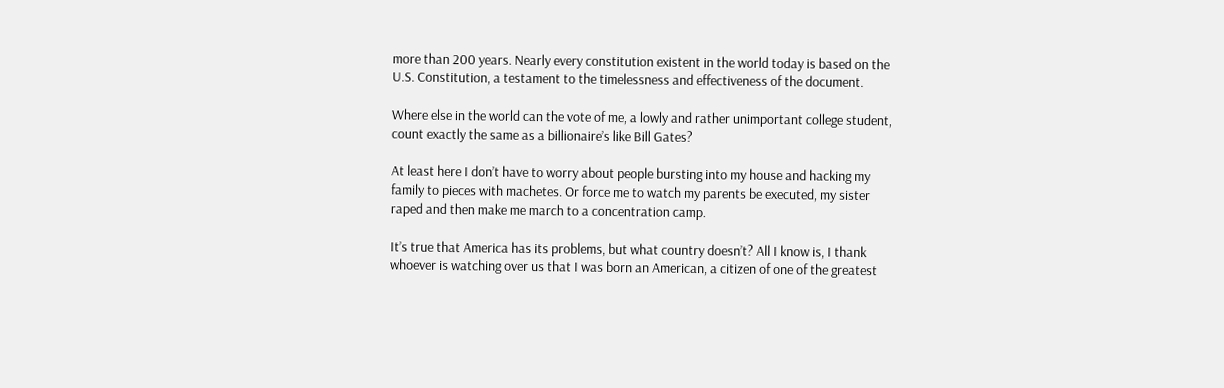more than 200 years. Nearly every constitution existent in the world today is based on the U.S. Constitution, a testament to the timelessness and effectiveness of the document.

Where else in the world can the vote of me, a lowly and rather unimportant college student, count exactly the same as a billionaire’s like Bill Gates?

At least here I don’t have to worry about people bursting into my house and hacking my family to pieces with machetes. Or force me to watch my parents be executed, my sister raped and then make me march to a concentration camp.

It’s true that America has its problems, but what country doesn’t? All I know is, I thank whoever is watching over us that I was born an American, a citizen of one of the greatest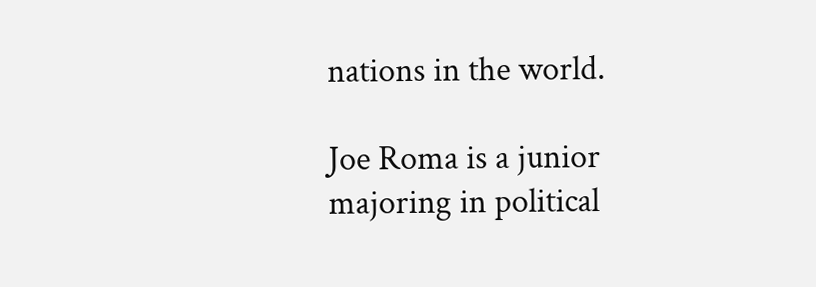nations in the world.

Joe Roma is a junior majoring in political